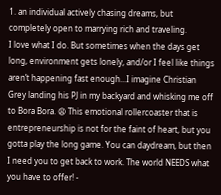1. an individual actively chasing dreams, but completely open to marrying rich and traveling.
I love what I do. But sometimes when the days get long, environment gets lonely, and/or I feel like things aren’t happening fast enough...I imagine Christian Grey landing his PJ in my backyard and whisking me off to Bora Bora. 😩 This emotional rollercoaster that is entrepreneurship is not for the faint of heart, but you gotta play the long game. You can daydream, but then I need you to get back to work. The world NEEDS what you have to offer! -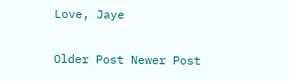Love, Jaye

Older Post Newer Post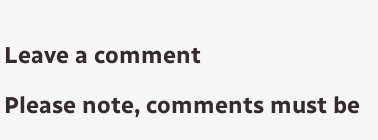Leave a comment

Please note, comments must be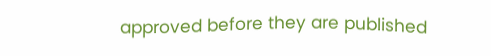approved before they are published